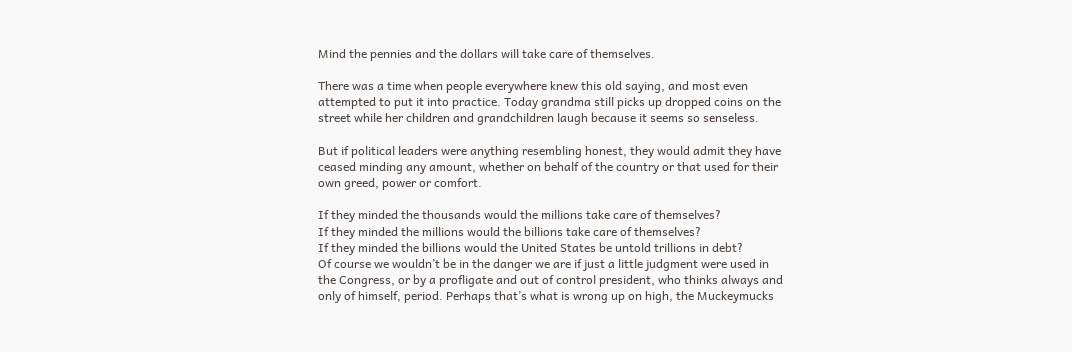Mind the pennies and the dollars will take care of themselves.

There was a time when people everywhere knew this old saying, and most even attempted to put it into practice. Today grandma still picks up dropped coins on the street while her children and grandchildren laugh because it seems so senseless.

But if political leaders were anything resembling honest, they would admit they have ceased minding any amount, whether on behalf of the country or that used for their own greed, power or comfort.

If they minded the thousands would the millions take care of themselves?
If they minded the millions would the billions take care of themselves?
If they minded the billions would the United States be untold trillions in debt?
Of course we wouldn’t be in the danger we are if just a little judgment were used in the Congress, or by a profligate and out of control president, who thinks always and only of himself, period. Perhaps that’s what is wrong up on high, the Muckeymucks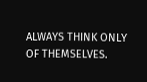ALWAYS THINK ONLY OF THEMSELVES.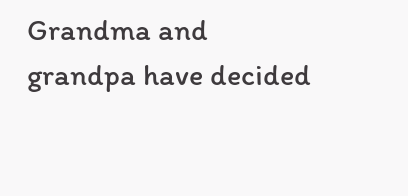Grandma and grandpa have decided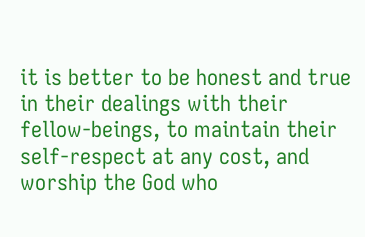it is better to be honest and true in their dealings with their fellow-beings, to maintain their self-respect at any cost, and worship the God who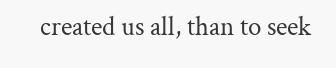created us all, than to seek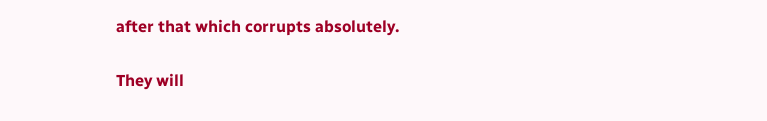after that which corrupts absolutely.

They will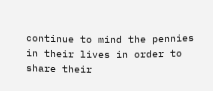continue to mind the pennies in their lives in order to share their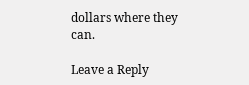dollars where they can.

Leave a Reply